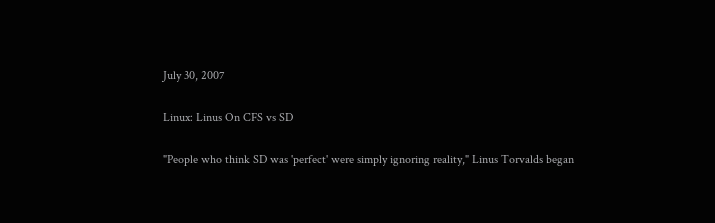July 30, 2007

Linux: Linus On CFS vs SD

"People who think SD was 'perfect' were simply ignoring reality," Linus Torvalds began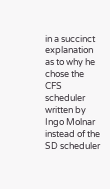in a succinct explanation as to why he chose the CFS scheduler written by Ingo Molnar instead of the SD scheduler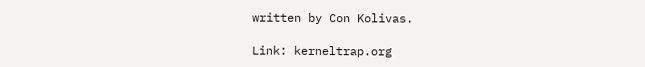written by Con Kolivas.

Link: kerneltrap.org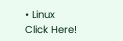• Linux
Click Here!